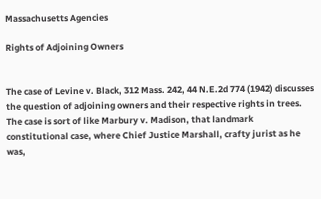Massachusetts Agencies

Rights of Adjoining Owners


The case of Levine v. Black, 312 Mass. 242, 44 N.E.2d 774 (1942) discusses the question of adjoining owners and their respective rights in trees. The case is sort of like Marbury v. Madison, that landmark constitutional case, where Chief Justice Marshall, crafty jurist as he was,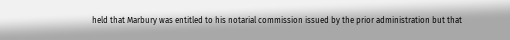held that Marbury was entitled to his notarial commission issued by the prior administration but that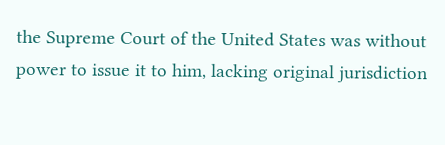the Supreme Court of the United States was without power to issue it to him, lacking original jurisdiction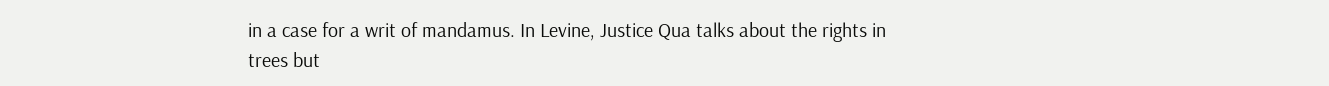in a case for a writ of mandamus. In Levine, Justice Qua talks about the rights in trees but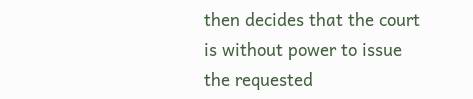then decides that the court is without power to issue the requested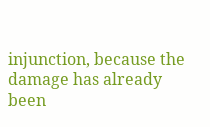injunction, because the damage has already been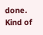done. Kind of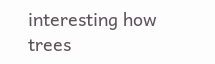interesting how trees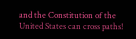and the Constitution of the United States can cross paths!